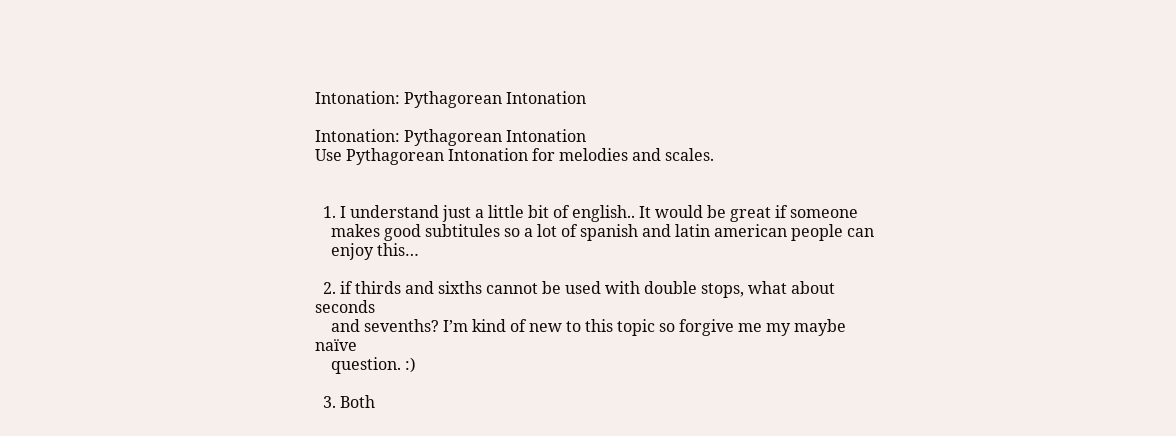Intonation: Pythagorean Intonation

Intonation: Pythagorean Intonation
Use Pythagorean Intonation for melodies and scales.


  1. I understand just a little bit of english.. It would be great if someone
    makes good subtitules so a lot of spanish and latin american people can
    enjoy this…

  2. if thirds and sixths cannot be used with double stops, what about seconds
    and sevenths? I’m kind of new to this topic so forgive me my maybe naïve
    question. :)

  3. Both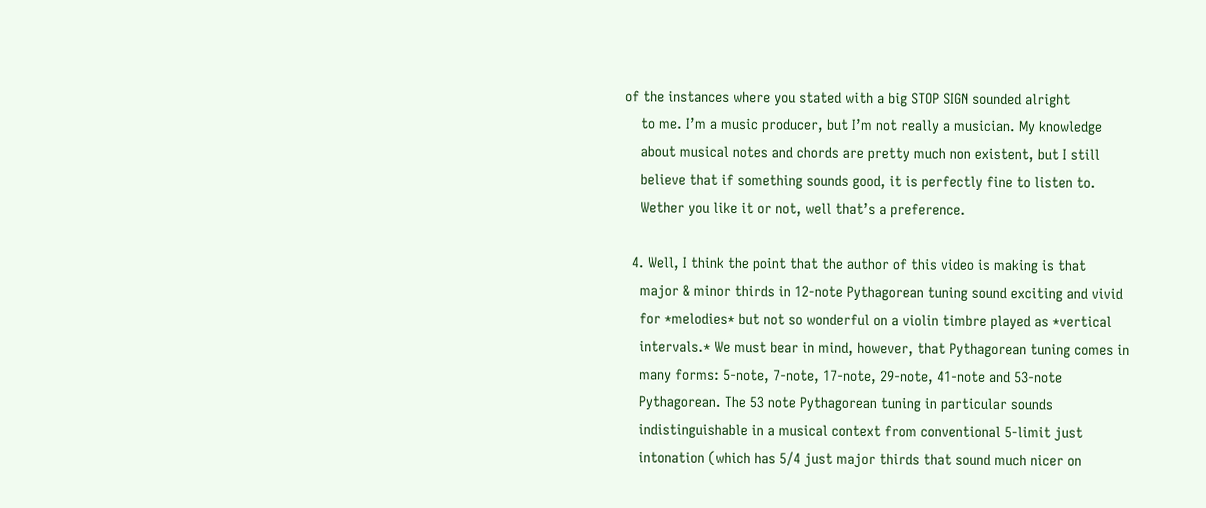of the instances where you stated with a big STOP SIGN sounded alright
    to me. I’m a music producer, but I’m not really a musician. My knowledge
    about musical notes and chords are pretty much non existent, but I still
    believe that if something sounds good, it is perfectly fine to listen to.
    Wether you like it or not, well that’s a preference.

  4. Well, I think the point that the author of this video is making is that
    major & minor thirds in 12-note Pythagorean tuning sound exciting and vivid
    for *melodies* but not so wonderful on a violin timbre played as *vertical
    intervals.* We must bear in mind, however, that Pythagorean tuning comes in
    many forms: 5-note, 7-note, 17-note, 29-note, 41-note and 53-note
    Pythagorean. The 53 note Pythagorean tuning in particular sounds
    indistinguishable in a musical context from conventional 5-limit just
    intonation (which has 5/4 just major thirds that sound much nicer on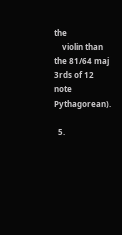the
    violin than the 81/64 maj 3rds of 12 note Pythagorean).

  5.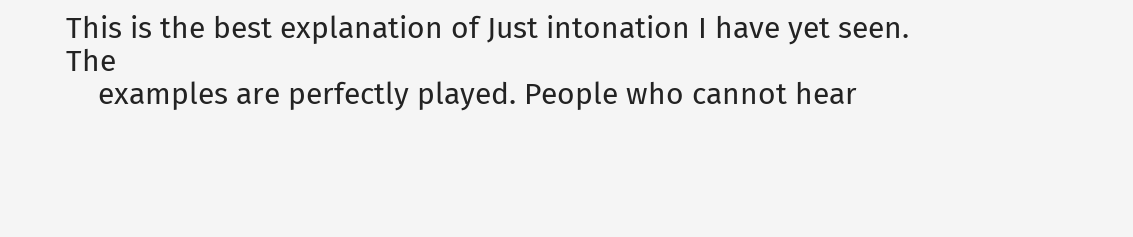This is the best explanation of Just intonation I have yet seen. The
    examples are perfectly played. People who cannot hear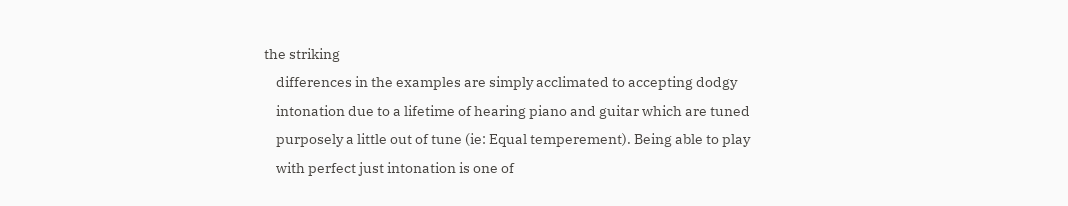the striking
    differences in the examples are simply acclimated to accepting dodgy
    intonation due to a lifetime of hearing piano and guitar which are tuned
    purposely a little out of tune (ie: Equal temperement). Being able to play
    with perfect just intonation is one of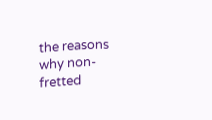the reasons why non-fretted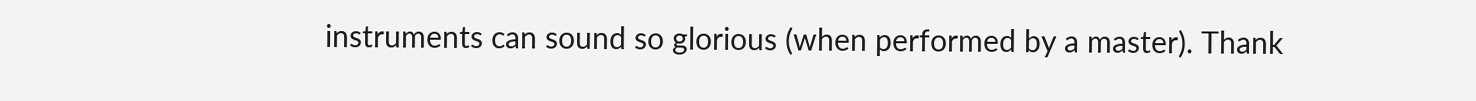instruments can sound so glorious (when performed by a master). Thank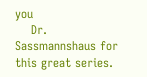you
    Dr. Sassmannshaus for this great series.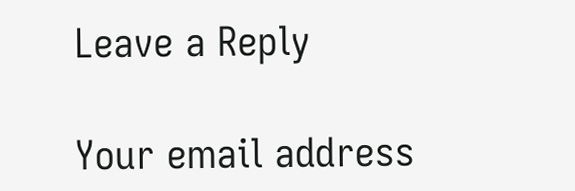Leave a Reply

Your email address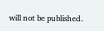will not be published.